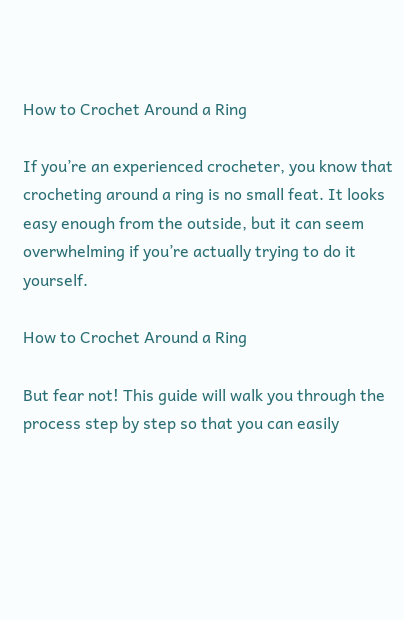How to Crochet Around a Ring

If you’re an experienced crocheter, you know that crocheting around a ring is no small feat. It looks easy enough from the outside, but it can seem overwhelming if you’re actually trying to do it yourself.

How to Crochet Around a Ring

But fear not! This guide will walk you through the process step by step so that you can easily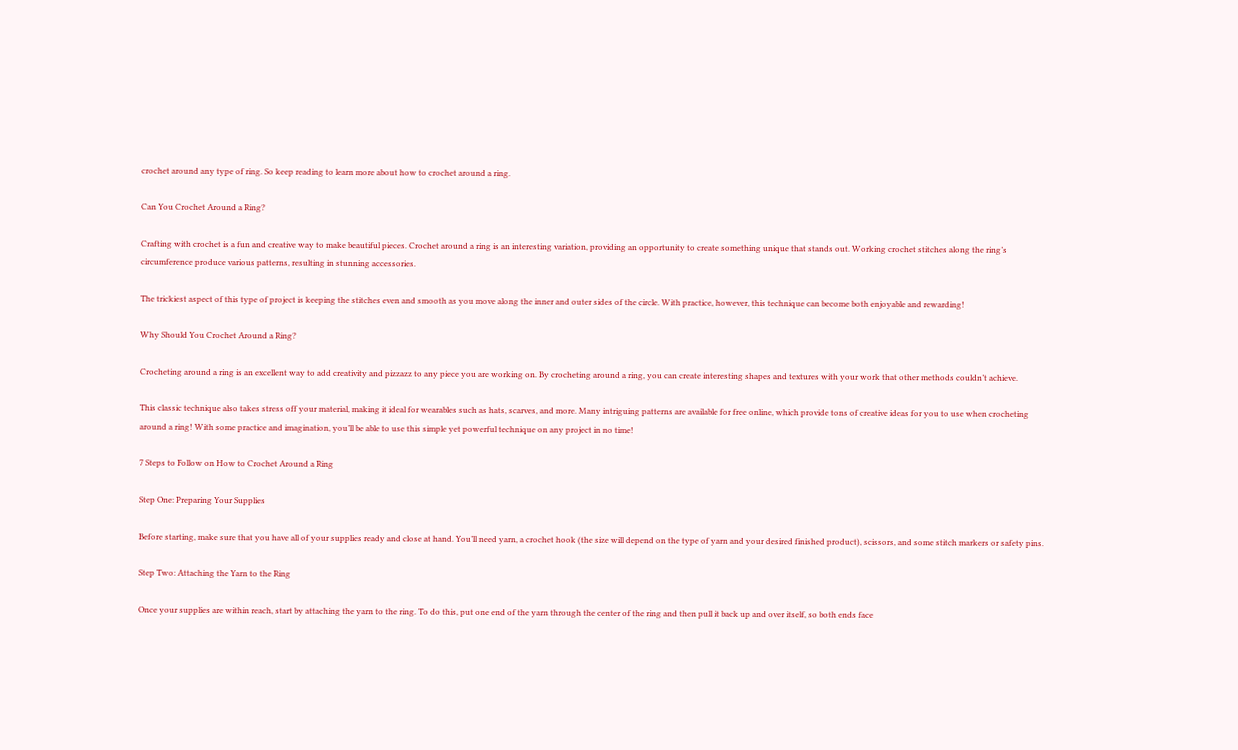crochet around any type of ring. So keep reading to learn more about how to crochet around a ring.

Can You Crochet Around a Ring?

Crafting with crochet is a fun and creative way to make beautiful pieces. Crochet around a ring is an interesting variation, providing an opportunity to create something unique that stands out. Working crochet stitches along the ring’s circumference produce various patterns, resulting in stunning accessories.

The trickiest aspect of this type of project is keeping the stitches even and smooth as you move along the inner and outer sides of the circle. With practice, however, this technique can become both enjoyable and rewarding!

Why Should You Crochet Around a Ring?

Crocheting around a ring is an excellent way to add creativity and pizzazz to any piece you are working on. By crocheting around a ring, you can create interesting shapes and textures with your work that other methods couldn’t achieve.

This classic technique also takes stress off your material, making it ideal for wearables such as hats, scarves, and more. Many intriguing patterns are available for free online, which provide tons of creative ideas for you to use when crocheting around a ring! With some practice and imagination, you’ll be able to use this simple yet powerful technique on any project in no time!

7 Steps to Follow on How to Crochet Around a Ring

Step One: Preparing Your Supplies

Before starting, make sure that you have all of your supplies ready and close at hand. You’ll need yarn, a crochet hook (the size will depend on the type of yarn and your desired finished product), scissors, and some stitch markers or safety pins.

Step Two: Attaching the Yarn to the Ring

Once your supplies are within reach, start by attaching the yarn to the ring. To do this, put one end of the yarn through the center of the ring and then pull it back up and over itself, so both ends face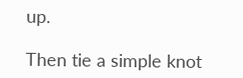up.

Then tie a simple knot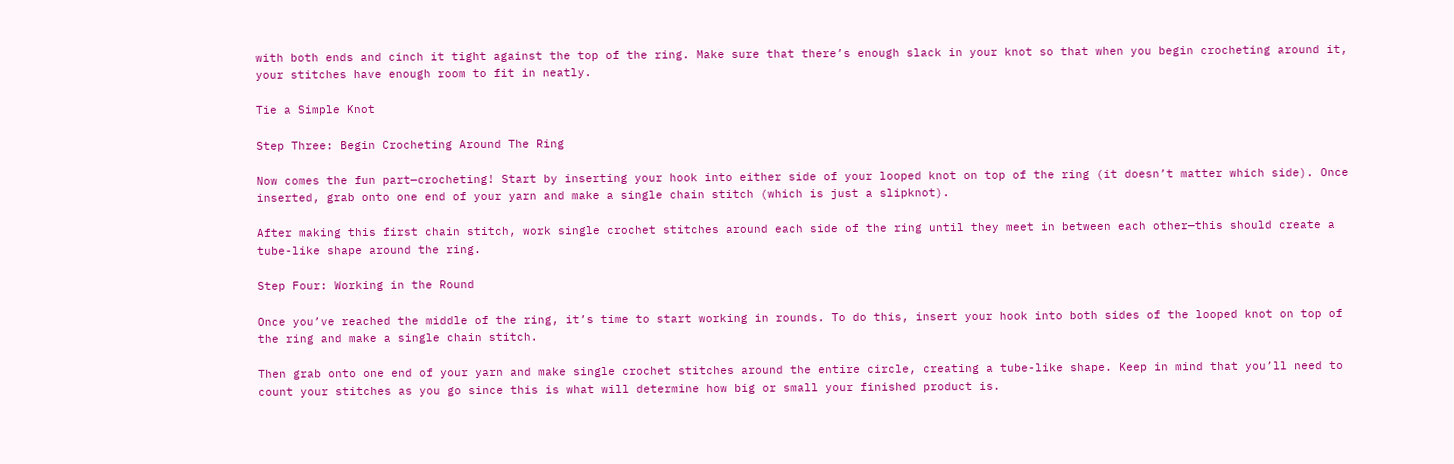with both ends and cinch it tight against the top of the ring. Make sure that there’s enough slack in your knot so that when you begin crocheting around it, your stitches have enough room to fit in neatly.

Tie a Simple Knot

Step Three: Begin Crocheting Around The Ring

Now comes the fun part—crocheting! Start by inserting your hook into either side of your looped knot on top of the ring (it doesn’t matter which side). Once inserted, grab onto one end of your yarn and make a single chain stitch (which is just a slipknot).

After making this first chain stitch, work single crochet stitches around each side of the ring until they meet in between each other—this should create a tube-like shape around the ring.

Step Four: Working in the Round

Once you’ve reached the middle of the ring, it’s time to start working in rounds. To do this, insert your hook into both sides of the looped knot on top of the ring and make a single chain stitch.

Then grab onto one end of your yarn and make single crochet stitches around the entire circle, creating a tube-like shape. Keep in mind that you’ll need to count your stitches as you go since this is what will determine how big or small your finished product is.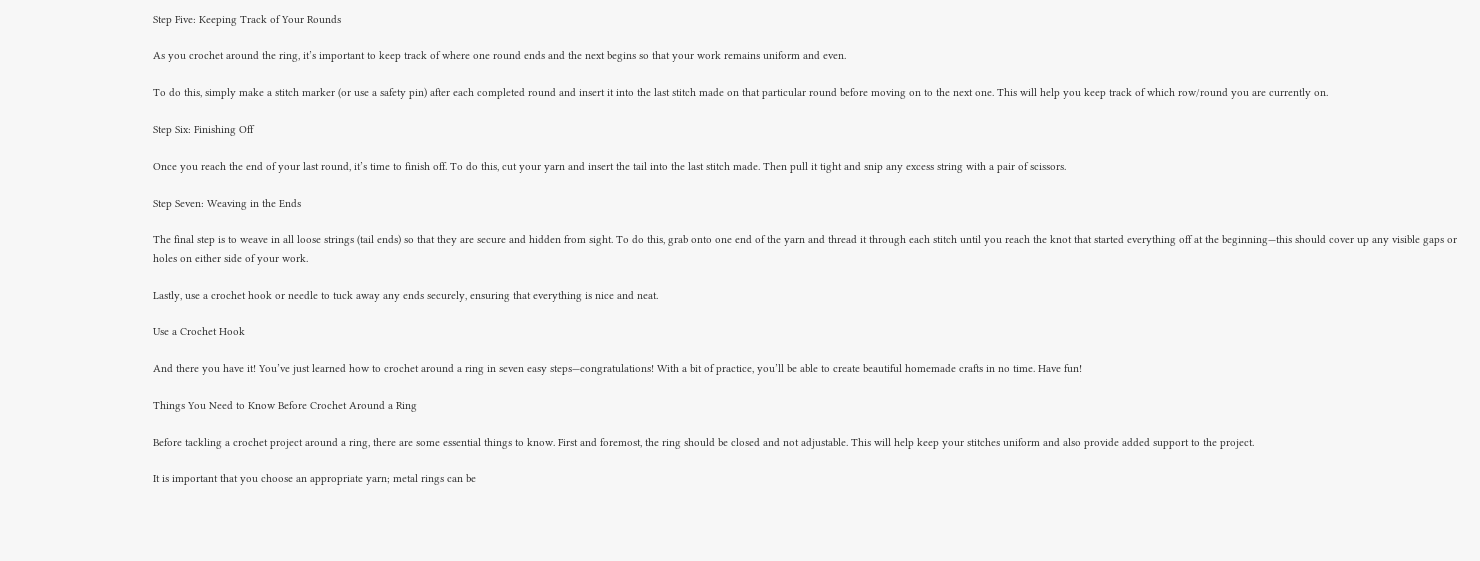Step Five: Keeping Track of Your Rounds

As you crochet around the ring, it’s important to keep track of where one round ends and the next begins so that your work remains uniform and even.

To do this, simply make a stitch marker (or use a safety pin) after each completed round and insert it into the last stitch made on that particular round before moving on to the next one. This will help you keep track of which row/round you are currently on.

Step Six: Finishing Off

Once you reach the end of your last round, it’s time to finish off. To do this, cut your yarn and insert the tail into the last stitch made. Then pull it tight and snip any excess string with a pair of scissors.

Step Seven: Weaving in the Ends

The final step is to weave in all loose strings (tail ends) so that they are secure and hidden from sight. To do this, grab onto one end of the yarn and thread it through each stitch until you reach the knot that started everything off at the beginning—this should cover up any visible gaps or holes on either side of your work.

Lastly, use a crochet hook or needle to tuck away any ends securely, ensuring that everything is nice and neat.

Use a Crochet Hook

And there you have it! You’ve just learned how to crochet around a ring in seven easy steps—congratulations! With a bit of practice, you’ll be able to create beautiful homemade crafts in no time. Have fun!

Things You Need to Know Before Crochet Around a Ring

Before tackling a crochet project around a ring, there are some essential things to know. First and foremost, the ring should be closed and not adjustable. This will help keep your stitches uniform and also provide added support to the project.

It is important that you choose an appropriate yarn; metal rings can be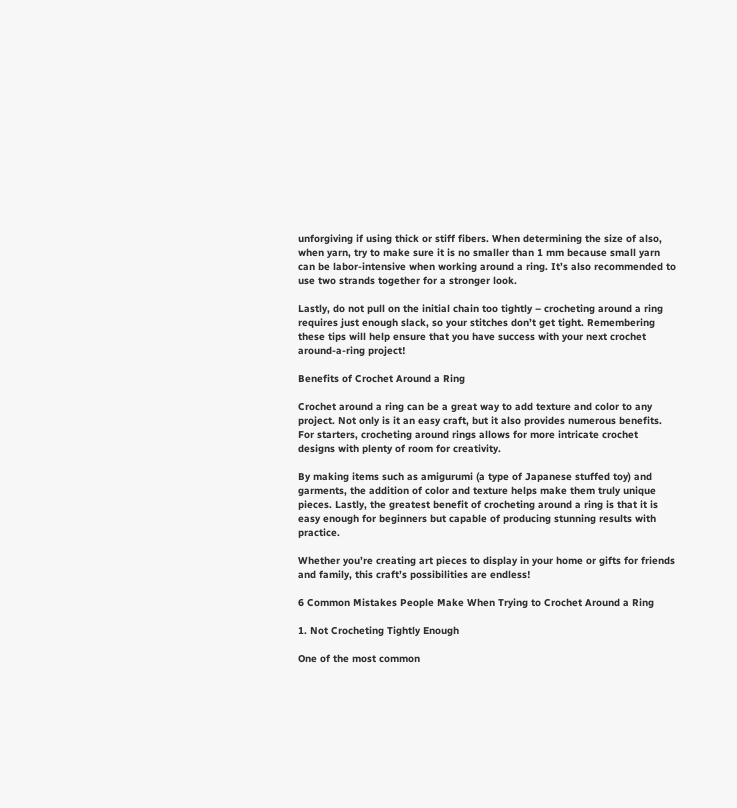unforgiving if using thick or stiff fibers. When determining the size of also, when yarn, try to make sure it is no smaller than 1 mm because small yarn can be labor-intensive when working around a ring. It’s also recommended to use two strands together for a stronger look.

Lastly, do not pull on the initial chain too tightly – crocheting around a ring requires just enough slack, so your stitches don’t get tight. Remembering these tips will help ensure that you have success with your next crochet around-a-ring project!

Benefits of Crochet Around a Ring

Crochet around a ring can be a great way to add texture and color to any project. Not only is it an easy craft, but it also provides numerous benefits. For starters, crocheting around rings allows for more intricate crochet designs with plenty of room for creativity.

By making items such as amigurumi (a type of Japanese stuffed toy) and garments, the addition of color and texture helps make them truly unique pieces. Lastly, the greatest benefit of crocheting around a ring is that it is easy enough for beginners but capable of producing stunning results with practice.

Whether you’re creating art pieces to display in your home or gifts for friends and family, this craft’s possibilities are endless!

6 Common Mistakes People Make When Trying to Crochet Around a Ring

1. Not Crocheting Tightly Enough

One of the most common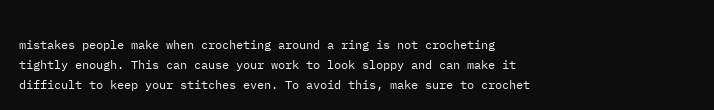mistakes people make when crocheting around a ring is not crocheting tightly enough. This can cause your work to look sloppy and can make it difficult to keep your stitches even. To avoid this, make sure to crochet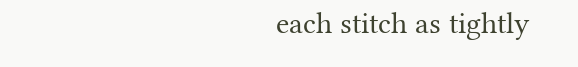each stitch as tightly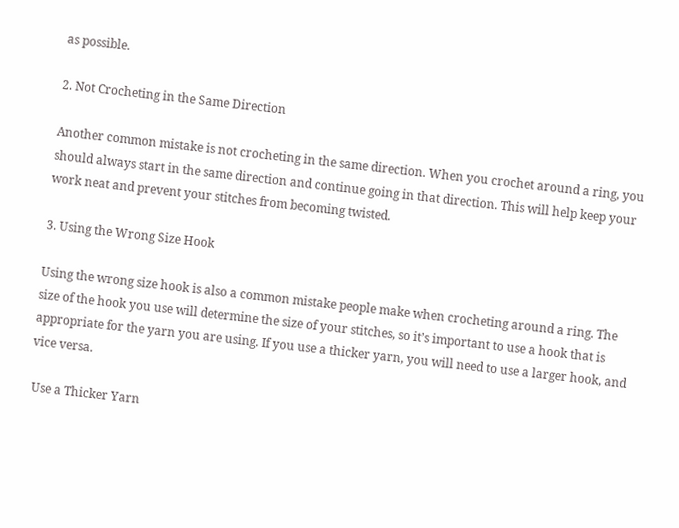as possible.

2. Not Crocheting in the Same Direction

Another common mistake is not crocheting in the same direction. When you crochet around a ring, you should always start in the same direction and continue going in that direction. This will help keep your work neat and prevent your stitches from becoming twisted.

3. Using the Wrong Size Hook

Using the wrong size hook is also a common mistake people make when crocheting around a ring. The size of the hook you use will determine the size of your stitches, so it’s important to use a hook that is appropriate for the yarn you are using. If you use a thicker yarn, you will need to use a larger hook, and vice versa.

 Use a Thicker Yarn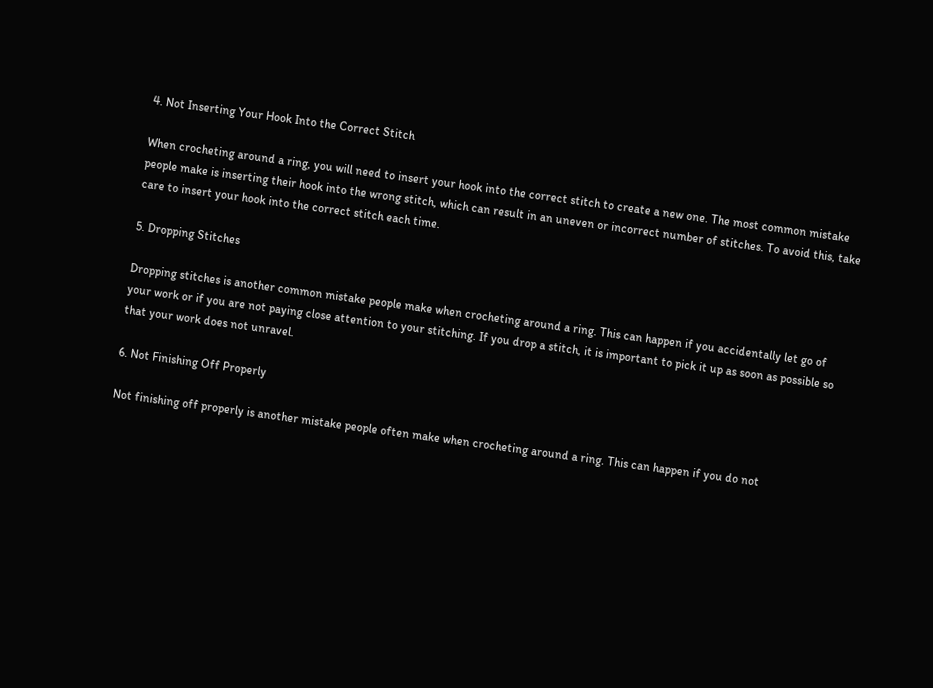4. Not Inserting Your Hook Into the Correct Stitch

When crocheting around a ring, you will need to insert your hook into the correct stitch to create a new one. The most common mistake people make is inserting their hook into the wrong stitch, which can result in an uneven or incorrect number of stitches. To avoid this, take care to insert your hook into the correct stitch each time.

5. Dropping Stitches

Dropping stitches is another common mistake people make when crocheting around a ring. This can happen if you accidentally let go of your work or if you are not paying close attention to your stitching. If you drop a stitch, it is important to pick it up as soon as possible so that your work does not unravel.

6. Not Finishing Off Properly

Not finishing off properly is another mistake people often make when crocheting around a ring. This can happen if you do not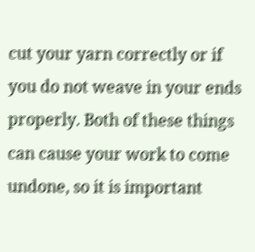cut your yarn correctly or if you do not weave in your ends properly. Both of these things can cause your work to come undone, so it is important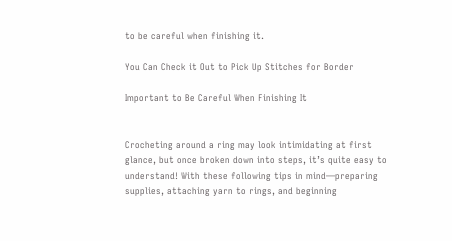to be careful when finishing it.

You Can Check it Out to Pick Up Stitches for Border

Important to Be Careful When Finishing It


Crocheting around a ring may look intimidating at first glance, but once broken down into steps, it’s quite easy to understand! With these following tips in mind—preparing supplies, attaching yarn to rings, and beginning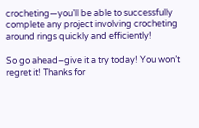crocheting—you’ll be able to successfully complete any project involving crocheting around rings quickly and efficiently!

So go ahead–give it a try today! You won’t regret it! Thanks for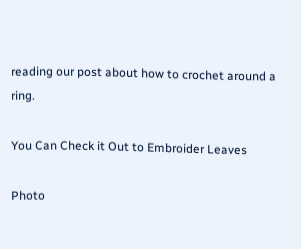reading our post about how to crochet around a ring.

You Can Check it Out to Embroider Leaves

Photo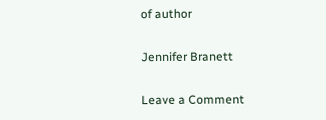of author

Jennifer Branett

Leave a Comment